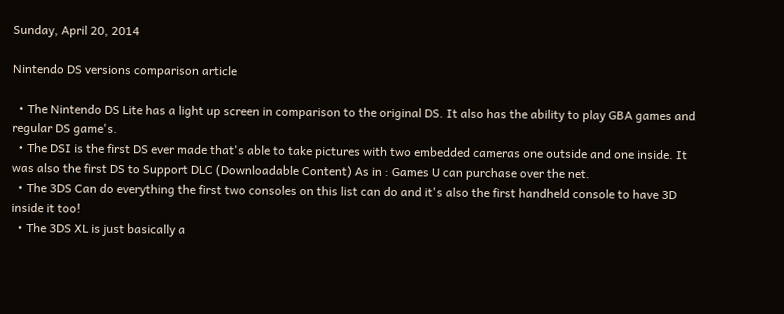Sunday, April 20, 2014

Nintendo DS versions comparison article

  • The Nintendo DS Lite has a light up screen in comparison to the original DS. It also has the ability to play GBA games and regular DS game's.
  • The DSI is the first DS ever made that's able to take pictures with two embedded cameras one outside and one inside. It was also the first DS to Support DLC (Downloadable Content) As in : Games U can purchase over the net.
  • The 3DS Can do everything the first two consoles on this list can do and it's also the first handheld console to have 3D inside it too!
  • The 3DS XL is just basically a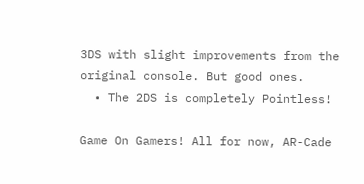3DS with slight improvements from the original console. But good ones.
  • The 2DS is completely Pointless!

Game On Gamers! All for now, AR-Cade